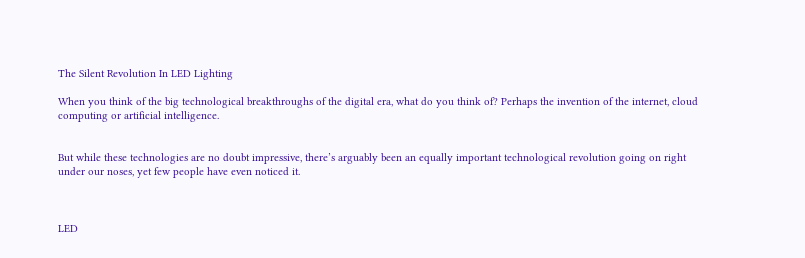The Silent Revolution In LED Lighting

When you think of the big technological breakthroughs of the digital era, what do you think of? Perhaps the invention of the internet, cloud computing or artificial intelligence.


But while these technologies are no doubt impressive, there’s arguably been an equally important technological revolution going on right under our noses, yet few people have even noticed it.



LED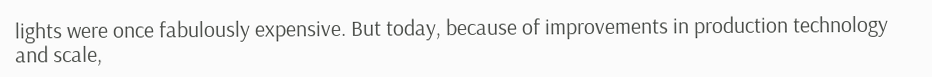lights were once fabulously expensive. But today, because of improvements in production technology and scale,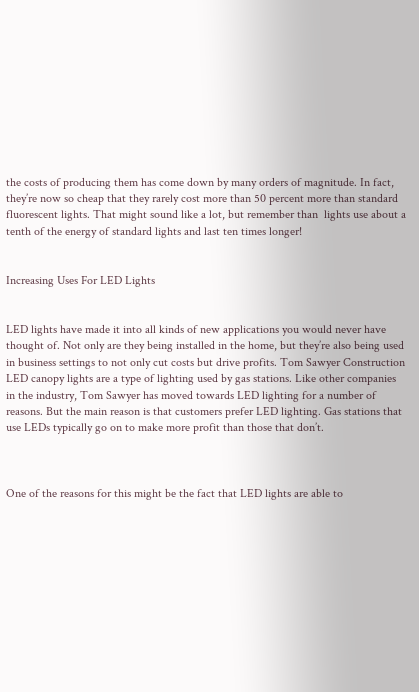the costs of producing them has come down by many orders of magnitude. In fact, they’re now so cheap that they rarely cost more than 50 percent more than standard fluorescent lights. That might sound like a lot, but remember than  lights use about a tenth of the energy of standard lights and last ten times longer!


Increasing Uses For LED Lights


LED lights have made it into all kinds of new applications you would never have thought of. Not only are they being installed in the home, but they’re also being used in business settings to not only cut costs but drive profits. Tom Sawyer Construction LED canopy lights are a type of lighting used by gas stations. Like other companies in the industry, Tom Sawyer has moved towards LED lighting for a number of reasons. But the main reason is that customers prefer LED lighting. Gas stations that use LEDs typically go on to make more profit than those that don’t.



One of the reasons for this might be the fact that LED lights are able to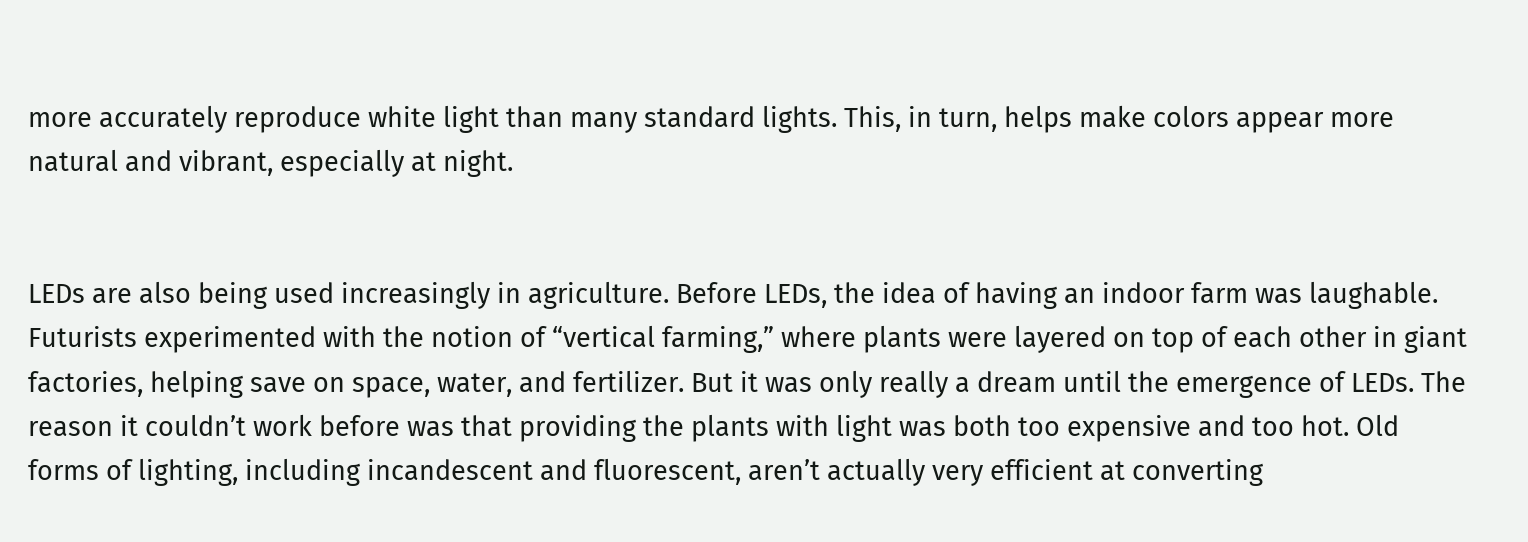more accurately reproduce white light than many standard lights. This, in turn, helps make colors appear more natural and vibrant, especially at night.


LEDs are also being used increasingly in agriculture. Before LEDs, the idea of having an indoor farm was laughable. Futurists experimented with the notion of “vertical farming,” where plants were layered on top of each other in giant factories, helping save on space, water, and fertilizer. But it was only really a dream until the emergence of LEDs. The reason it couldn’t work before was that providing the plants with light was both too expensive and too hot. Old forms of lighting, including incandescent and fluorescent, aren’t actually very efficient at converting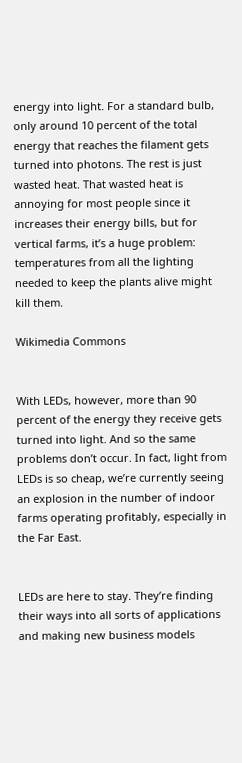energy into light. For a standard bulb, only around 10 percent of the total energy that reaches the filament gets turned into photons. The rest is just wasted heat. That wasted heat is annoying for most people since it increases their energy bills, but for vertical farms, it’s a huge problem: temperatures from all the lighting needed to keep the plants alive might kill them.

Wikimedia Commons


With LEDs, however, more than 90 percent of the energy they receive gets turned into light. And so the same problems don’t occur. In fact, light from LEDs is so cheap, we’re currently seeing an explosion in the number of indoor farms operating profitably, especially in the Far East.


LEDs are here to stay. They’re finding their ways into all sorts of applications and making new business models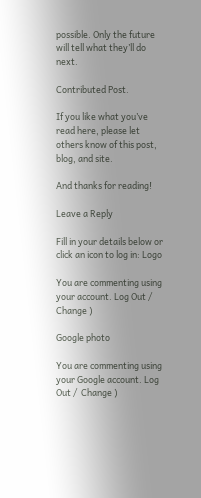possible. Only the future will tell what they’ll do next.

Contributed Post.

If you like what you’ve read here, please let others know of this post, blog, and site.

And thanks for reading!

Leave a Reply

Fill in your details below or click an icon to log in: Logo

You are commenting using your account. Log Out /  Change )

Google photo

You are commenting using your Google account. Log Out /  Change )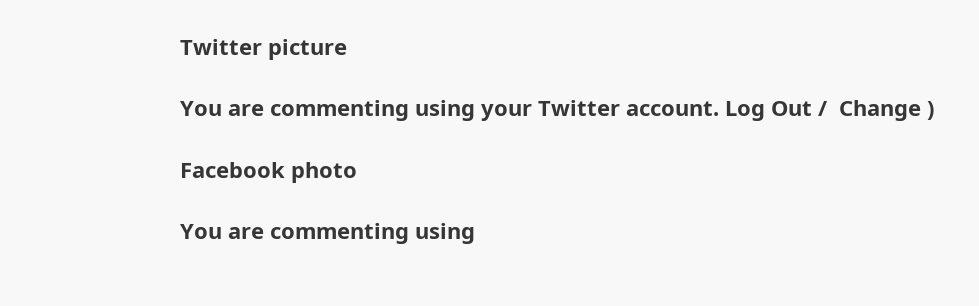Twitter picture

You are commenting using your Twitter account. Log Out /  Change )

Facebook photo

You are commenting using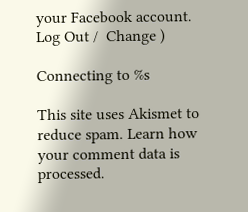your Facebook account. Log Out /  Change )

Connecting to %s

This site uses Akismet to reduce spam. Learn how your comment data is processed.